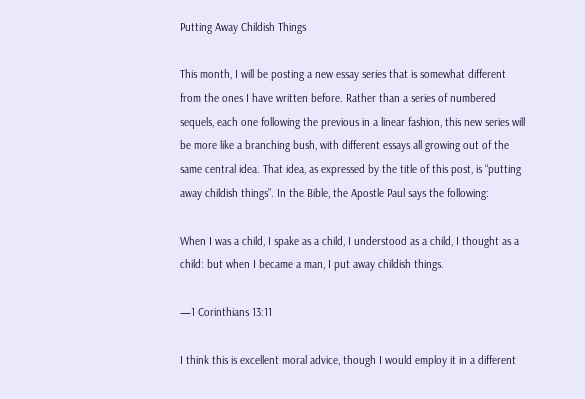Putting Away Childish Things

This month, I will be posting a new essay series that is somewhat different from the ones I have written before. Rather than a series of numbered sequels, each one following the previous in a linear fashion, this new series will be more like a branching bush, with different essays all growing out of the same central idea. That idea, as expressed by the title of this post, is “putting away childish things”. In the Bible, the Apostle Paul says the following:

When I was a child, I spake as a child, I understood as a child, I thought as a child: but when I became a man, I put away childish things.

—1 Corinthians 13:11

I think this is excellent moral advice, though I would employ it in a different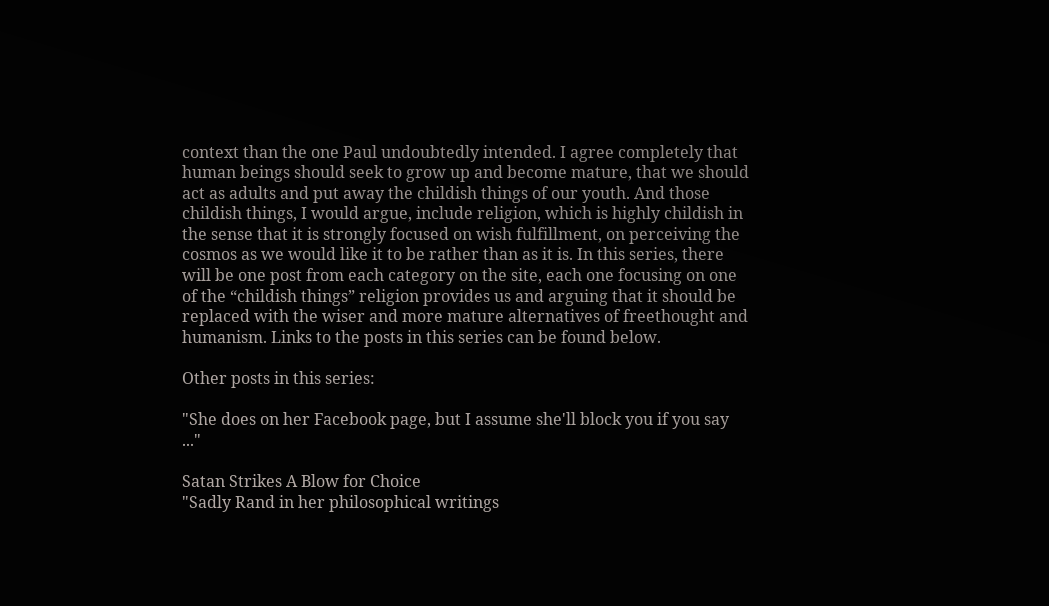context than the one Paul undoubtedly intended. I agree completely that human beings should seek to grow up and become mature, that we should act as adults and put away the childish things of our youth. And those childish things, I would argue, include religion, which is highly childish in the sense that it is strongly focused on wish fulfillment, on perceiving the cosmos as we would like it to be rather than as it is. In this series, there will be one post from each category on the site, each one focusing on one of the “childish things” religion provides us and arguing that it should be replaced with the wiser and more mature alternatives of freethought and humanism. Links to the posts in this series can be found below.

Other posts in this series:

"She does on her Facebook page, but I assume she'll block you if you say ..."

Satan Strikes A Blow for Choice
"Sadly Rand in her philosophical writings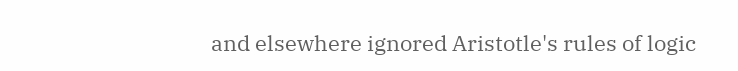and elsewhere ignored Aristotle's rules of logic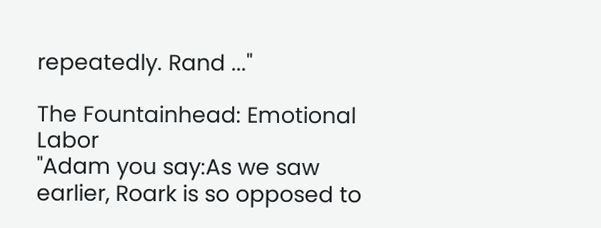repeatedly. Rand ..."

The Fountainhead: Emotional Labor
"Adam you say:As we saw earlier, Roark is so opposed to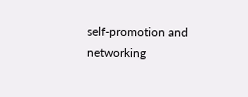self-promotion and networking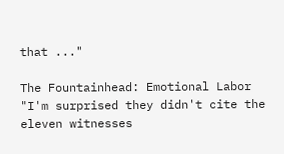that ..."

The Fountainhead: Emotional Labor
"I'm surprised they didn't cite the eleven witnesses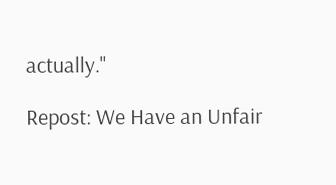actually."

Repost: We Have an Unfair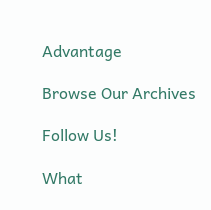Advantage

Browse Our Archives

Follow Us!

What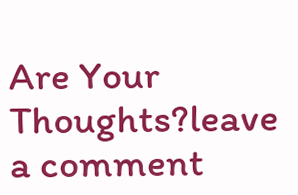Are Your Thoughts?leave a comment